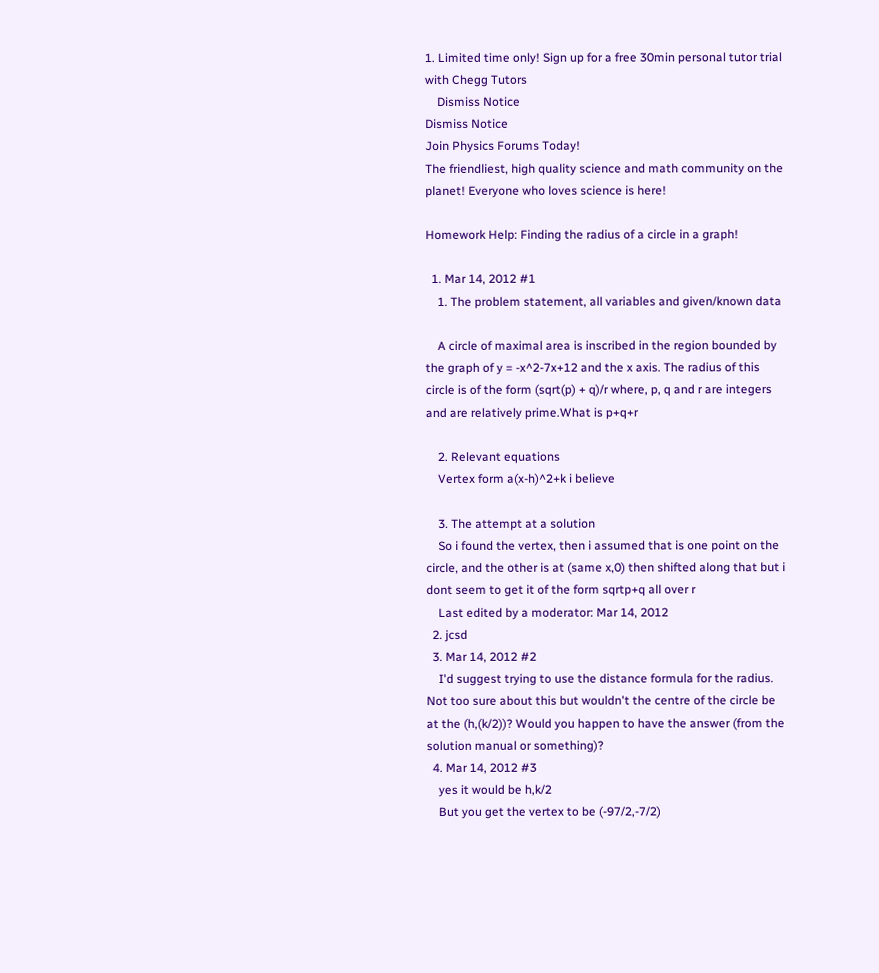1. Limited time only! Sign up for a free 30min personal tutor trial with Chegg Tutors
    Dismiss Notice
Dismiss Notice
Join Physics Forums Today!
The friendliest, high quality science and math community on the planet! Everyone who loves science is here!

Homework Help: Finding the radius of a circle in a graph!

  1. Mar 14, 2012 #1
    1. The problem statement, all variables and given/known data

    A circle of maximal area is inscribed in the region bounded by the graph of y = -x^2-7x+12 and the x axis. The radius of this circle is of the form (sqrt(p) + q)/r where, p, q and r are integers and are relatively prime.What is p+q+r

    2. Relevant equations
    Vertex form a(x-h)^2+k i believe

    3. The attempt at a solution
    So i found the vertex, then i assumed that is one point on the circle, and the other is at (same x,0) then shifted along that but i dont seem to get it of the form sqrtp+q all over r
    Last edited by a moderator: Mar 14, 2012
  2. jcsd
  3. Mar 14, 2012 #2
    I'd suggest trying to use the distance formula for the radius. Not too sure about this but wouldn't the centre of the circle be at the (h,(k/2))? Would you happen to have the answer (from the solution manual or something)?
  4. Mar 14, 2012 #3
    yes it would be h,k/2
    But you get the vertex to be (-97/2,-7/2)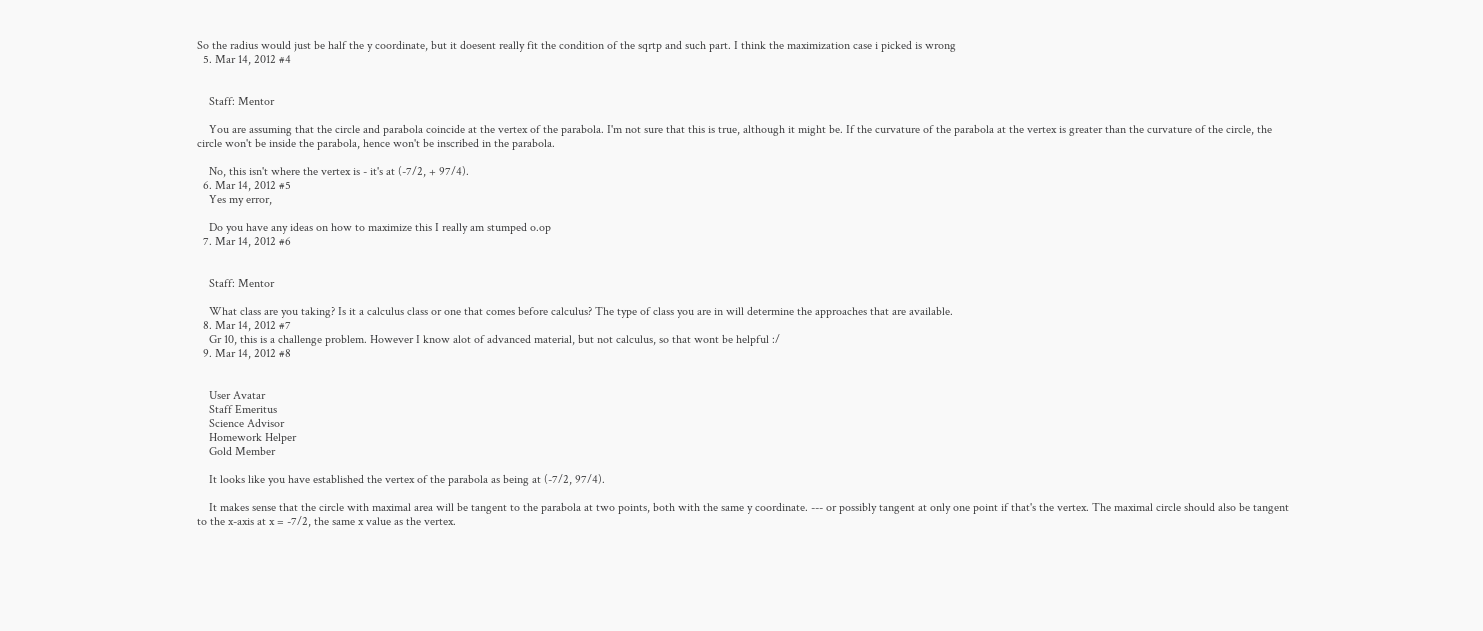So the radius would just be half the y coordinate, but it doesent really fit the condition of the sqrtp and such part. I think the maximization case i picked is wrong
  5. Mar 14, 2012 #4


    Staff: Mentor

    You are assuming that the circle and parabola coincide at the vertex of the parabola. I'm not sure that this is true, although it might be. If the curvature of the parabola at the vertex is greater than the curvature of the circle, the circle won't be inside the parabola, hence won't be inscribed in the parabola.

    No, this isn't where the vertex is - it's at (-7/2, + 97/4).
  6. Mar 14, 2012 #5
    Yes my error,

    Do you have any ideas on how to maximize this I really am stumped o.op
  7. Mar 14, 2012 #6


    Staff: Mentor

    What class are you taking? Is it a calculus class or one that comes before calculus? The type of class you are in will determine the approaches that are available.
  8. Mar 14, 2012 #7
    Gr 10, this is a challenge problem. However I know alot of advanced material, but not calculus, so that wont be helpful :/
  9. Mar 14, 2012 #8


    User Avatar
    Staff Emeritus
    Science Advisor
    Homework Helper
    Gold Member

    It looks like you have established the vertex of the parabola as being at (-7/2, 97/4).

    It makes sense that the circle with maximal area will be tangent to the parabola at two points, both with the same y coordinate. --- or possibly tangent at only one point if that's the vertex. The maximal circle should also be tangent to the x-axis at x = -7/2, the same x value as the vertex.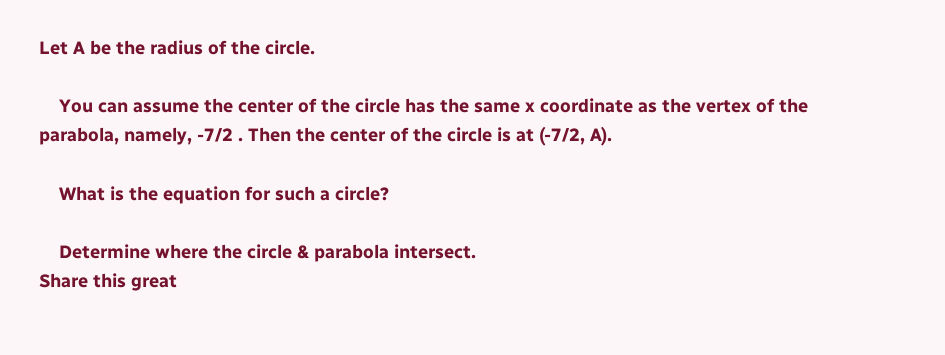Let A be the radius of the circle.

    You can assume the center of the circle has the same x coordinate as the vertex of the parabola, namely, -7/2 . Then the center of the circle is at (-7/2, A).

    What is the equation for such a circle?

    Determine where the circle & parabola intersect.
Share this great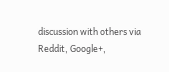discussion with others via Reddit, Google+,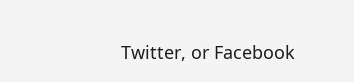Twitter, or Facebook